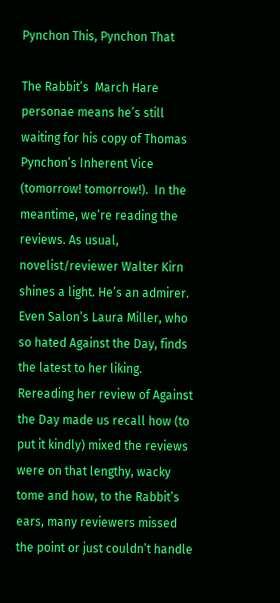Pynchon This, Pynchon That

The Rabbit’s  March Hare personae means he’s still waiting for his copy of Thomas Pynchon’s Inherent Vice (tomorrow! tomorrow!).  In the meantime, we’re reading the reviews. As usual, novelist/reviewer Walter Kirn shines a light. He’s an admirer. Even Salon’s Laura Miller, who so hated Against the Day, finds the latest to her liking. Rereading her review of Against the Day made us recall how (to put it kindly) mixed the reviews were on that lengthy, wacky tome and how, to the Rabbit’s ears, many reviewers missed the point or just couldn’t handle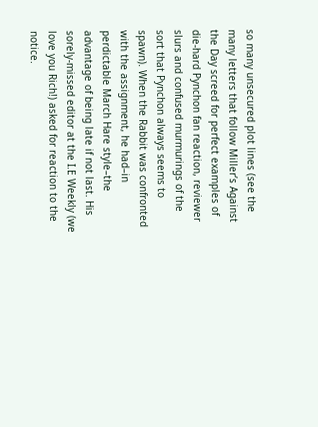so many unsecured plot lines (see the many letters that follow Miller’s Against the Day screed for perfect examples of die-hard Pynchon fan reaction, reviewer slurs and confused murmurings of the sort that Pynchon always seems to spawn). When the Rabbit was confronted with the assignment, he had–in perdictable March Hare style–the advantage of being late if not last. His sorely-missed editor at the I.E Weekly (we love you Rich!) asked for reaction to the notice.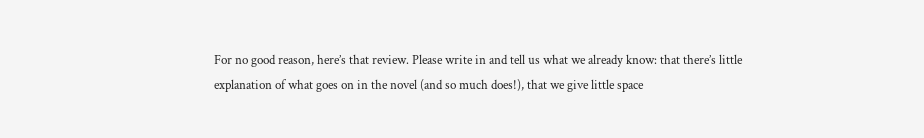For no good reason, here’s that review. Please write in and tell us what we already know: that there’s little explanation of what goes on in the novel (and so much does!), that we give little space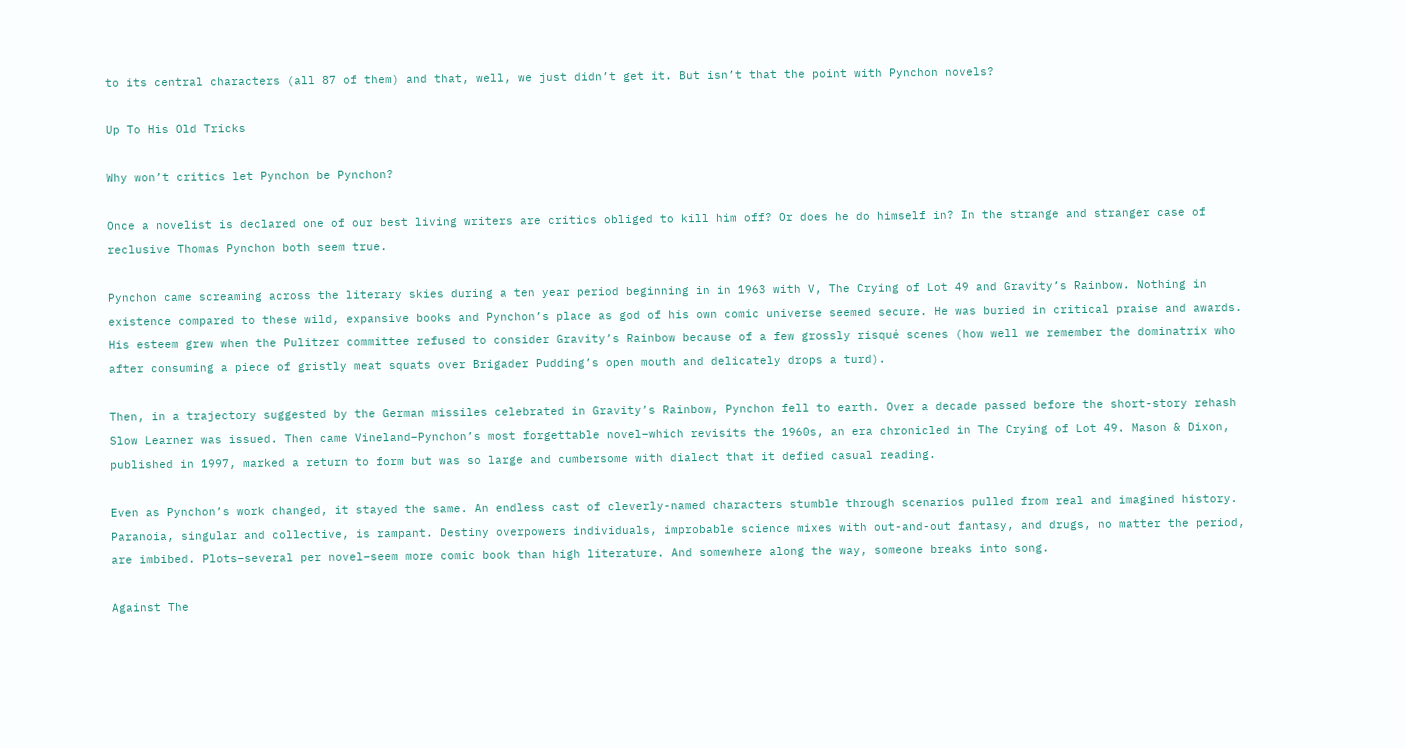to its central characters (all 87 of them) and that, well, we just didn’t get it. But isn’t that the point with Pynchon novels?

Up To His Old Tricks

Why won’t critics let Pynchon be Pynchon?

Once a novelist is declared one of our best living writers are critics obliged to kill him off? Or does he do himself in? In the strange and stranger case of reclusive Thomas Pynchon both seem true.

Pynchon came screaming across the literary skies during a ten year period beginning in in 1963 with V, The Crying of Lot 49 and Gravity’s Rainbow. Nothing in existence compared to these wild, expansive books and Pynchon’s place as god of his own comic universe seemed secure. He was buried in critical praise and awards. His esteem grew when the Pulitzer committee refused to consider Gravity’s Rainbow because of a few grossly risqué scenes (how well we remember the dominatrix who after consuming a piece of gristly meat squats over Brigader Pudding’s open mouth and delicately drops a turd).

Then, in a trajectory suggested by the German missiles celebrated in Gravity’s Rainbow, Pynchon fell to earth. Over a decade passed before the short-story rehash Slow Learner was issued. Then came Vineland–Pynchon’s most forgettable novel–which revisits the 1960s, an era chronicled in The Crying of Lot 49. Mason & Dixon, published in 1997, marked a return to form but was so large and cumbersome with dialect that it defied casual reading.

Even as Pynchon’s work changed, it stayed the same. An endless cast of cleverly-named characters stumble through scenarios pulled from real and imagined history. Paranoia, singular and collective, is rampant. Destiny overpowers individuals, improbable science mixes with out-and-out fantasy, and drugs, no matter the period, are imbibed. Plots–several per novel–seem more comic book than high literature. And somewhere along the way, someone breaks into song.

Against The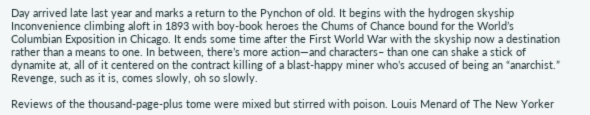Day arrived late last year and marks a return to the Pynchon of old. It begins with the hydrogen skyship Inconvenience climbing aloft in 1893 with boy-book heroes the Chums of Chance bound for the World’s Columbian Exposition in Chicago. It ends some time after the First World War with the skyship now a destination rather than a means to one. In between, there’s more action—and characters– than one can shake a stick of dynamite at, all of it centered on the contract killing of a blast-happy miner who’s accused of being an “anarchist.” Revenge, such as it is, comes slowly, oh so slowly.

Reviews of the thousand-page-plus tome were mixed but stirred with poison. Louis Menard of The New Yorker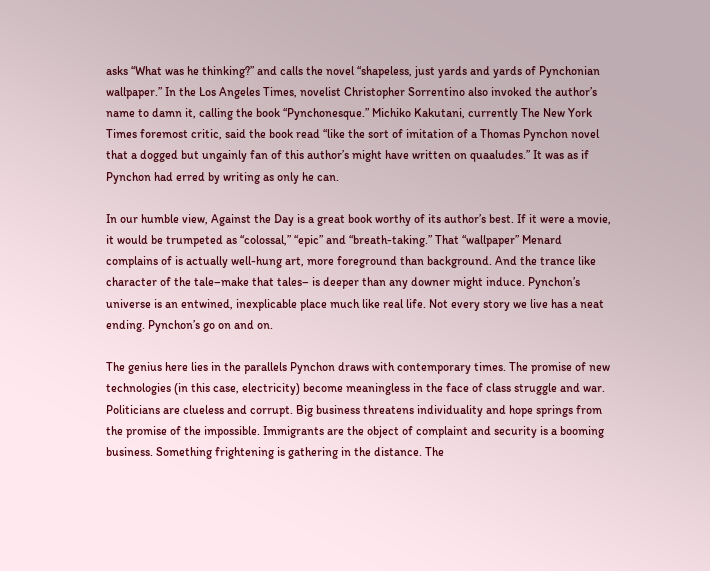asks “What was he thinking?” and calls the novel “shapeless, just yards and yards of Pynchonian wallpaper.” In the Los Angeles Times, novelist Christopher Sorrentino also invoked the author’s name to damn it, calling the book “Pynchonesque.” Michiko Kakutani, currently The New York Times foremost critic, said the book read “like the sort of imitation of a Thomas Pynchon novel that a dogged but ungainly fan of this author’s might have written on quaaludes.” It was as if Pynchon had erred by writing as only he can.

In our humble view, Against the Day is a great book worthy of its author’s best. If it were a movie, it would be trumpeted as “colossal,” “epic” and “breath-taking.” That “wallpaper” Menard complains of is actually well-hung art, more foreground than background. And the trance like character of the tale–make that tales– is deeper than any downer might induce. Pynchon’s universe is an entwined, inexplicable place much like real life. Not every story we live has a neat ending. Pynchon’s go on and on.

The genius here lies in the parallels Pynchon draws with contemporary times. The promise of new technologies (in this case, electricity) become meaningless in the face of class struggle and war. Politicians are clueless and corrupt. Big business threatens individuality and hope springs from the promise of the impossible. Immigrants are the object of complaint and security is a booming business. Something frightening is gathering in the distance. The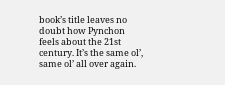book’s title leaves no doubt how Pynchon feels about the 21st century. It’s the same ol’, same ol’ all over again.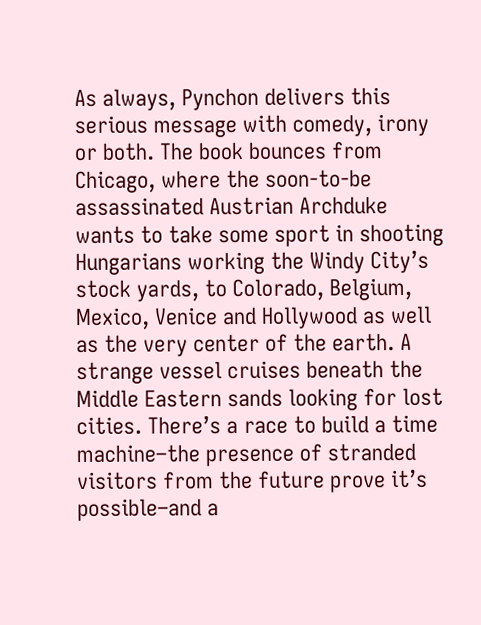As always, Pynchon delivers this serious message with comedy, irony or both. The book bounces from Chicago, where the soon-to-be assassinated Austrian Archduke wants to take some sport in shooting Hungarians working the Windy City’s stock yards, to Colorado, Belgium, Mexico, Venice and Hollywood as well as the very center of the earth. A strange vessel cruises beneath the Middle Eastern sands looking for lost cities. There’s a race to build a time machine–the presence of stranded visitors from the future prove it’s possible–and a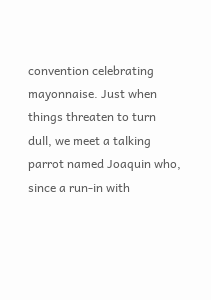convention celebrating mayonnaise. Just when things threaten to turn dull, we meet a talking parrot named Joaquin who, since a run-in with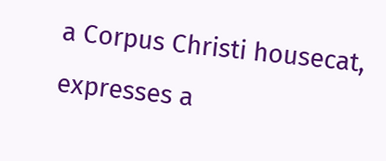a Corpus Christi housecat, expresses a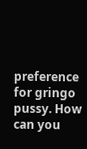preference for gringo pussy. How can you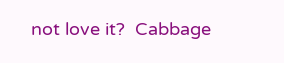not love it?  Cabbage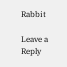Rabbit

Leave a Reply